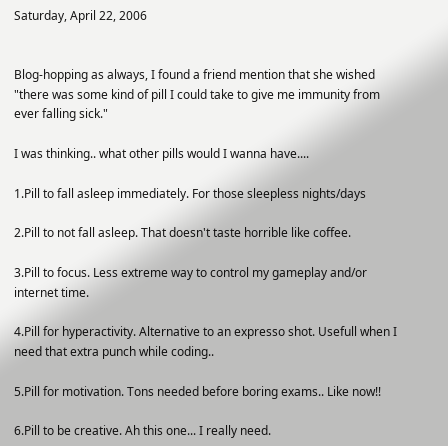Saturday, April 22, 2006


Blog-hopping as always, I found a friend mention that she wished "there was some kind of pill I could take to give me immunity from ever falling sick."

I was thinking.. what other pills would I wanna have....

1.Pill to fall asleep immediately. For those sleepless nights/days

2.Pill to not fall asleep. That doesn't taste horrible like coffee.

3.Pill to focus. Less extreme way to control my gameplay and/or internet time.

4.Pill for hyperactivity. Alternative to an expresso shot. Usefull when I need that extra punch while coding..

5.Pill for motivation. Tons needed before boring exams.. Like now!!

6.Pill to be creative. Ah this one... I really need.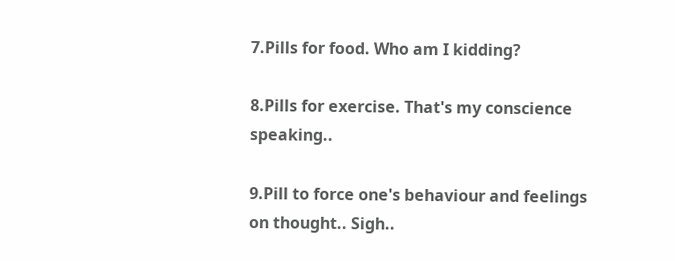7.Pills for food. Who am I kidding?

8.Pills for exercise. That's my conscience speaking..

9.Pill to force one's behaviour and feelings on thought.. Sigh..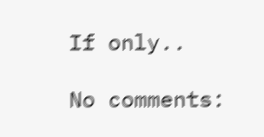If only..

No comments: